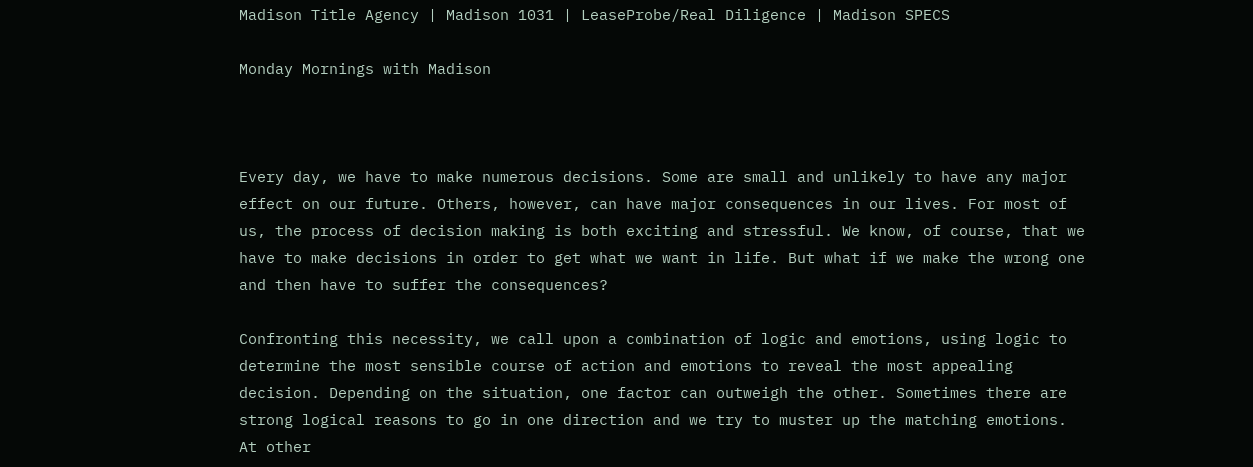Madison Title Agency | Madison 1031 | LeaseProbe/Real Diligence | Madison SPECS

Monday Mornings with Madison



Every day, we have to make numerous decisions. Some are small and unlikely to have any major effect on our future. Others, however, can have major consequences in our lives. For most of us, the process of decision making is both exciting and stressful. We know, of course, that we have to make decisions in order to get what we want in life. But what if we make the wrong one and then have to suffer the consequences?

Confronting this necessity, we call upon a combination of logic and emotions, using logic to determine the most sensible course of action and emotions to reveal the most appealing decision. Depending on the situation, one factor can outweigh the other. Sometimes there are strong logical reasons to go in one direction and we try to muster up the matching emotions. At other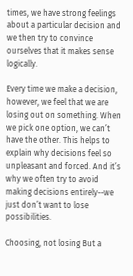times, we have strong feelings about a particular decision and we then try to convince ourselves that it makes sense logically.

Every time we make a decision, however, we feel that we are losing out on something. When we pick one option, we can’t have the other. This helps to explain why decisions feel so unpleasant and forced. And it’s why we often try to avoid making decisions entirely--we just don’t want to lose possibilities.

Choosing, not losing But a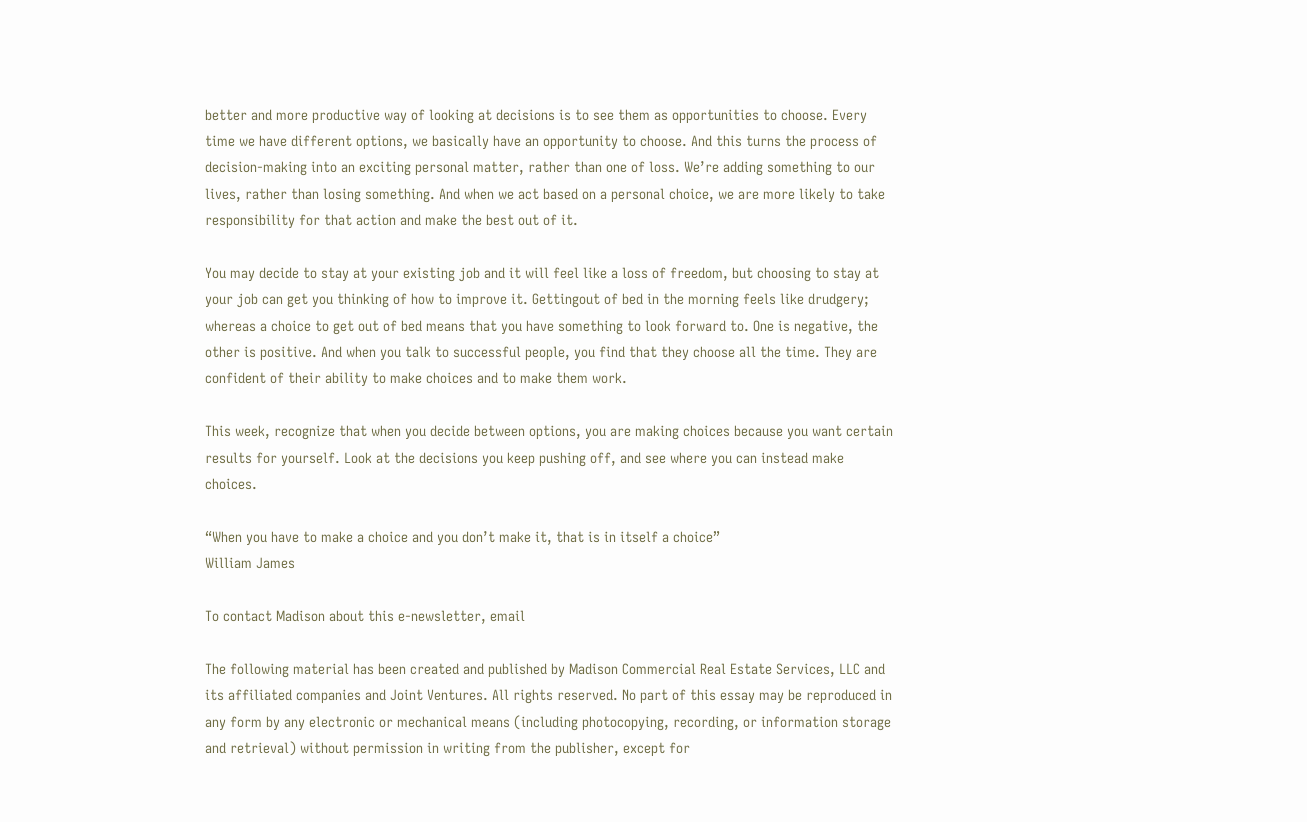better and more productive way of looking at decisions is to see them as opportunities to choose. Every time we have different options, we basically have an opportunity to choose. And this turns the process of decision-making into an exciting personal matter, rather than one of loss. We’re adding something to our lives, rather than losing something. And when we act based on a personal choice, we are more likely to take responsibility for that action and make the best out of it.

You may decide to stay at your existing job and it will feel like a loss of freedom, but choosing to stay at your job can get you thinking of how to improve it. Gettingout of bed in the morning feels like drudgery; whereas a choice to get out of bed means that you have something to look forward to. One is negative, the other is positive. And when you talk to successful people, you find that they choose all the time. They are confident of their ability to make choices and to make them work.

This week, recognize that when you decide between options, you are making choices because you want certain results for yourself. Look at the decisions you keep pushing off, and see where you can instead make choices.

“When you have to make a choice and you don’t make it, that is in itself a choice”
William James

To contact Madison about this e-newsletter, email

The following material has been created and published by Madison Commercial Real Estate Services, LLC and its affiliated companies and Joint Ventures. All rights reserved. No part of this essay may be reproduced in any form by any electronic or mechanical means (including photocopying, recording, or information storage and retrieval) without permission in writing from the publisher, except for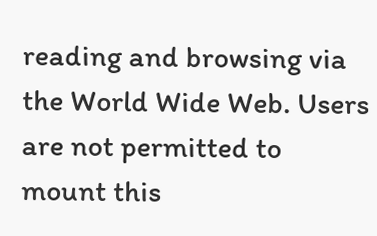reading and browsing via the World Wide Web. Users are not permitted to mount this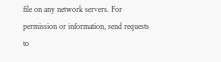file on any network servers. For permission or information, send requests to